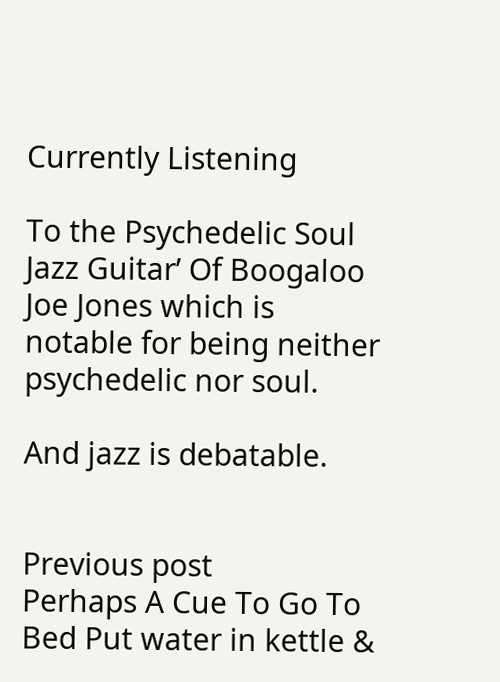Currently Listening

To the Psychedelic Soul Jazz Guitar’ Of Boogaloo Joe Jones which is notable for being neither psychedelic nor soul.

And jazz is debatable.


Previous post
Perhaps A Cue To Go To Bed Put water in kettle &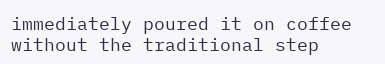immediately poured it on coffee without the traditional step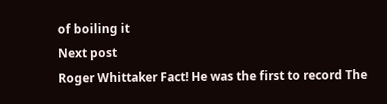of boiling it
Next post
Roger Whittaker Fact! He was the first to record The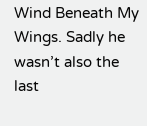Wind Beneath My Wings. Sadly he wasn’t also the last